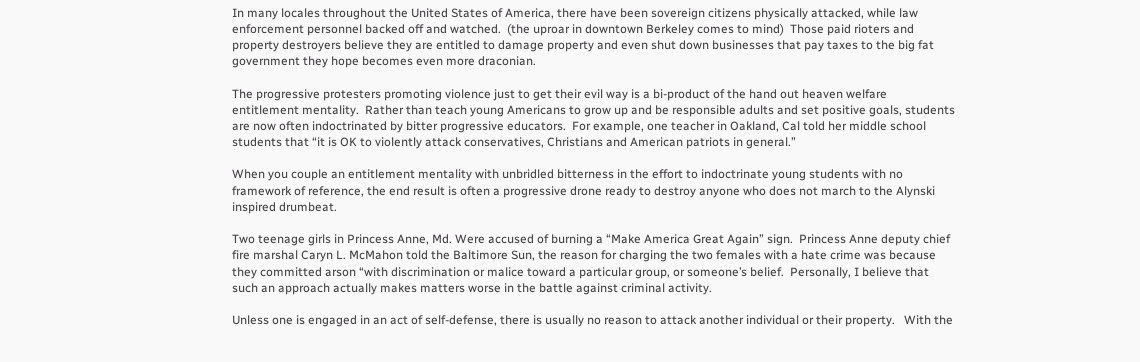In many locales throughout the United States of America, there have been sovereign citizens physically attacked, while law enforcement personnel backed off and watched.  (the uproar in downtown Berkeley comes to mind)  Those paid rioters and property destroyers believe they are entitled to damage property and even shut down businesses that pay taxes to the big fat government they hope becomes even more draconian.

The progressive protesters promoting violence just to get their evil way is a bi-product of the hand out heaven welfare entitlement mentality.  Rather than teach young Americans to grow up and be responsible adults and set positive goals, students are now often indoctrinated by bitter progressive educators.  For example, one teacher in Oakland, Cal told her middle school students that “it is OK to violently attack conservatives, Christians and American patriots in general.”

When you couple an entitlement mentality with unbridled bitterness in the effort to indoctrinate young students with no framework of reference, the end result is often a progressive drone ready to destroy anyone who does not march to the Alynski inspired drumbeat.

Two teenage girls in Princess Anne, Md. Were accused of burning a “Make America Great Again” sign.  Princess Anne deputy chief fire marshal Caryn L. McMahon told the Baltimore Sun, the reason for charging the two females with a hate crime was because they committed arson “with discrimination or malice toward a particular group, or someone’s belief.  Personally, I believe that such an approach actually makes matters worse in the battle against criminal activity.

Unless one is engaged in an act of self-defense, there is usually no reason to attack another individual or their property.   With the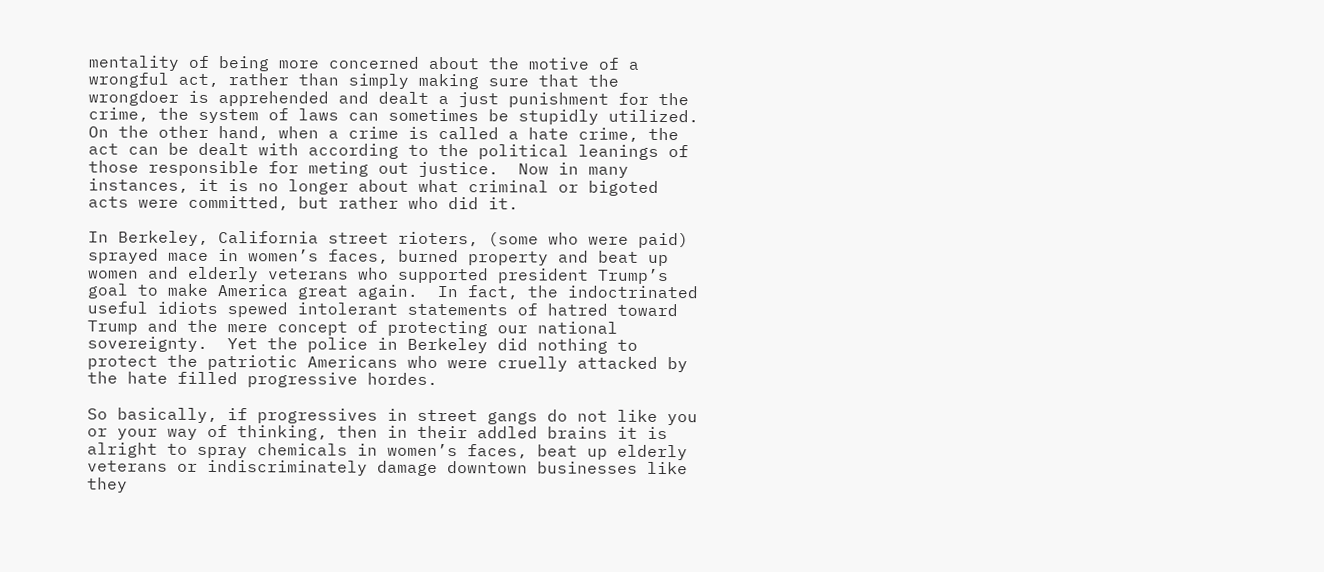mentality of being more concerned about the motive of a wrongful act, rather than simply making sure that the wrongdoer is apprehended and dealt a just punishment for the crime, the system of laws can sometimes be stupidly utilized.   On the other hand, when a crime is called a hate crime, the act can be dealt with according to the political leanings of those responsible for meting out justice.  Now in many instances, it is no longer about what criminal or bigoted acts were committed, but rather who did it.

In Berkeley, California street rioters, (some who were paid) sprayed mace in women’s faces, burned property and beat up women and elderly veterans who supported president Trump’s goal to make America great again.  In fact, the indoctrinated useful idiots spewed intolerant statements of hatred toward Trump and the mere concept of protecting our national sovereignty.  Yet the police in Berkeley did nothing to protect the patriotic Americans who were cruelly attacked by the hate filled progressive hordes.

So basically, if progressives in street gangs do not like you or your way of thinking, then in their addled brains it is alright to spray chemicals in women’s faces, beat up elderly veterans or indiscriminately damage downtown businesses like they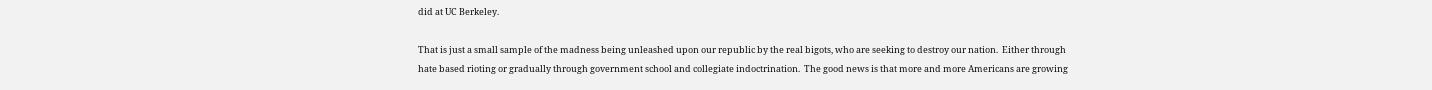did at UC Berkeley.

That is just a small sample of the madness being unleashed upon our republic by the real bigots, who are seeking to destroy our nation.  Either through hate based rioting or gradually through government school and collegiate indoctrination.  The good news is that more and more Americans are growing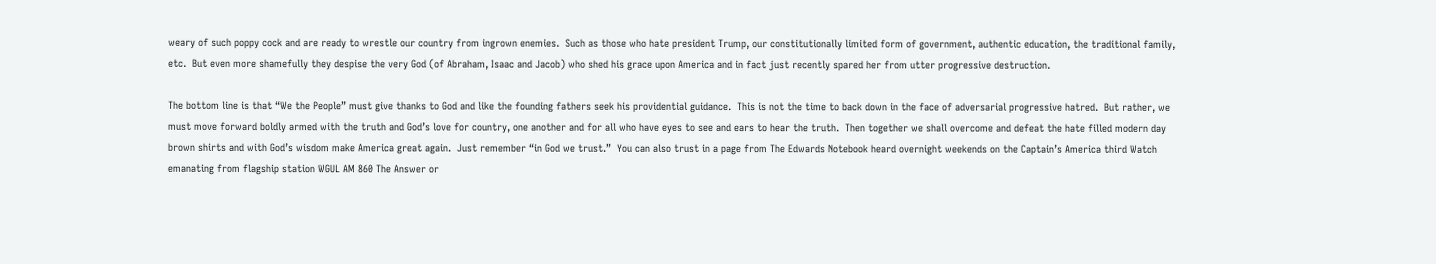weary of such poppy cock and are ready to wrestle our country from ingrown enemies.  Such as those who hate president Trump, our constitutionally limited form of government, authentic education, the traditional family, etc.  But even more shamefully they despise the very God (of Abraham, Isaac and Jacob) who shed his grace upon America and in fact just recently spared her from utter progressive destruction.

The bottom line is that “We the People” must give thanks to God and like the founding fathers seek his providential guidance.  This is not the time to back down in the face of adversarial progressive hatred.  But rather, we must move forward boldly armed with the truth and God’s love for country, one another and for all who have eyes to see and ears to hear the truth.  Then together we shall overcome and defeat the hate filled modern day brown shirts and with God’s wisdom make America great again.  Just remember “in God we trust.”  You can also trust in a page from The Edwards Notebook heard overnight weekends on the Captain’s America third Watch emanating from flagship station WGUL AM 860 The Answer or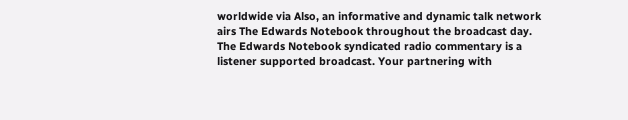worldwide via Also, an informative and dynamic talk network airs The Edwards Notebook throughout the broadcast day.  The Edwards Notebook syndicated radio commentary is a listener supported broadcast. Your partnering with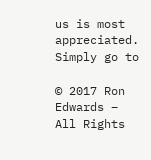us is most appreciated.  Simply go to

© 2017 Ron Edwards – All Rights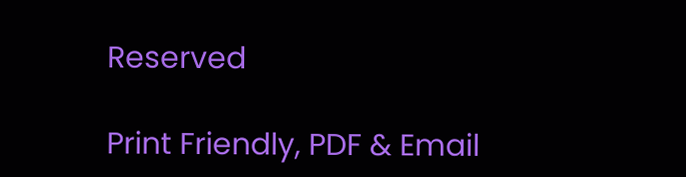Reserved

Print Friendly, PDF & Email